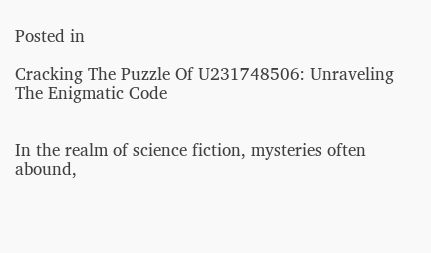Posted in

Cracking The Puzzle Of U231748506: Unraveling The Enigmatic Code


In the realm of science fiction, mysteries often abound,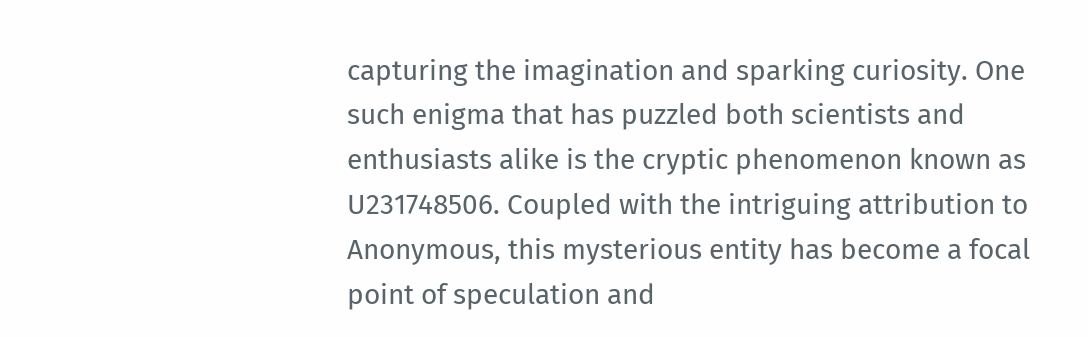capturing the imagination and sparking curiosity. One such enigma that has puzzled both scientists and enthusiasts alike is the cryptic phenomenon known as U231748506. Coupled with the intriguing attribution to Anonymous, this mysterious entity has become a focal point of speculation and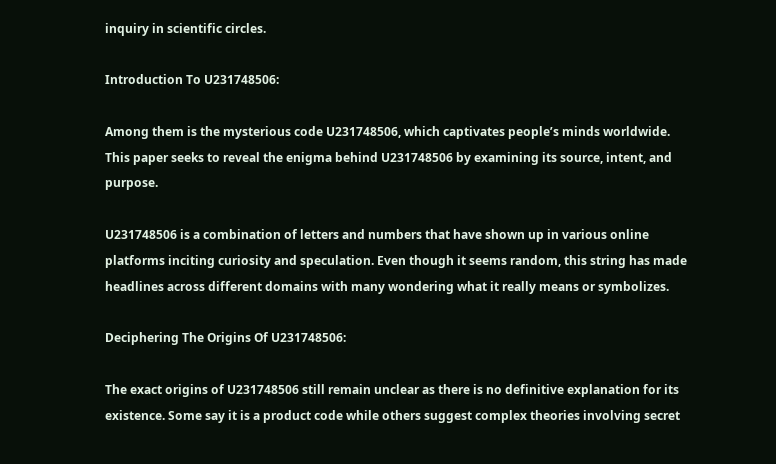inquiry in scientific circles.

Introduction To U231748506:

Among them is the mysterious code U231748506, which captivates people’s minds worldwide. This paper seeks to reveal the enigma behind U231748506 by examining its source, intent, and purpose.

U231748506 is a combination of letters and numbers that have shown up in various online platforms inciting curiosity and speculation. Even though it seems random, this string has made headlines across different domains with many wondering what it really means or symbolizes.

Deciphering The Origins Of U231748506:

The exact origins of U231748506 still remain unclear as there is no definitive explanation for its existence. Some say it is a product code while others suggest complex theories involving secret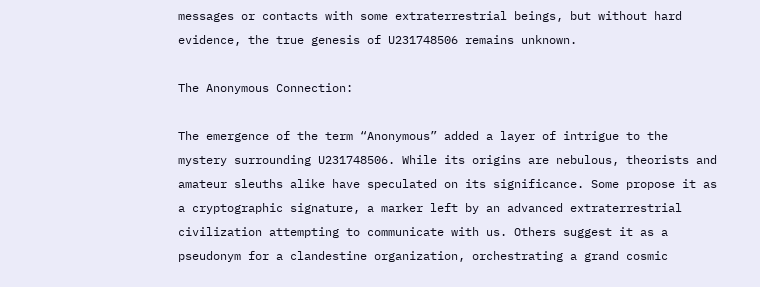messages or contacts with some extraterrestrial beings, but without hard evidence, the true genesis of U231748506 remains unknown.

The Anonymous Connection:

The emergence of the term “Anonymous” added a layer of intrigue to the mystery surrounding U231748506. While its origins are nebulous, theorists and amateur sleuths alike have speculated on its significance. Some propose it as a cryptographic signature, a marker left by an advanced extraterrestrial civilization attempting to communicate with us. Others suggest it as a pseudonym for a clandestine organization, orchestrating a grand cosmic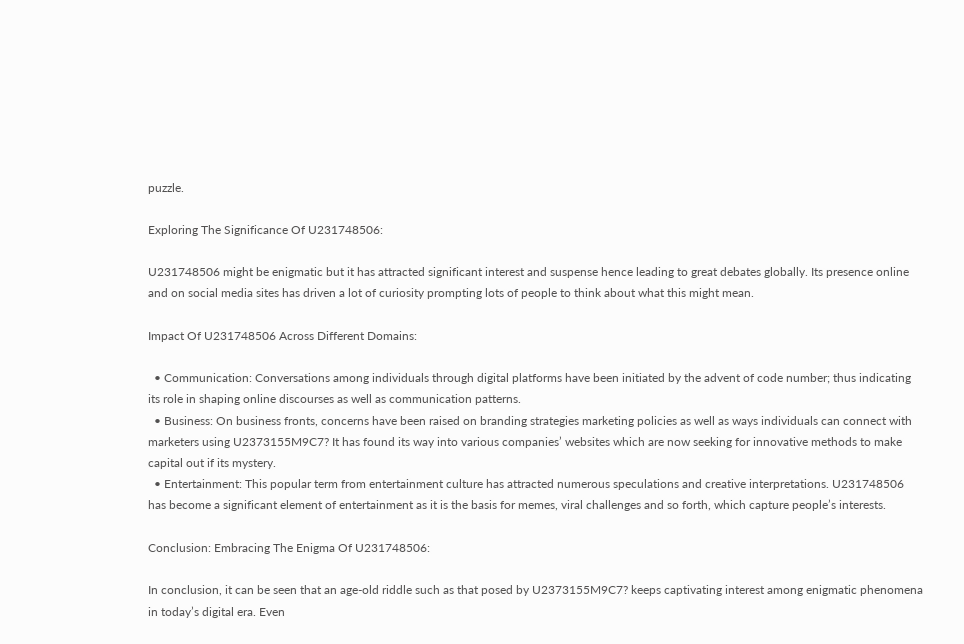puzzle.

Exploring The Significance Of U231748506:

U231748506 might be enigmatic but it has attracted significant interest and suspense hence leading to great debates globally. Its presence online and on social media sites has driven a lot of curiosity prompting lots of people to think about what this might mean.

Impact Of U231748506 Across Different Domains:

  • Communication: Conversations among individuals through digital platforms have been initiated by the advent of code number; thus indicating its role in shaping online discourses as well as communication patterns.
  • Business: On business fronts, concerns have been raised on branding strategies marketing policies as well as ways individuals can connect with marketers using U2373155M9C7? It has found its way into various companies’ websites which are now seeking for innovative methods to make capital out if its mystery.
  • Entertainment: This popular term from entertainment culture has attracted numerous speculations and creative interpretations. U231748506 has become a significant element of entertainment as it is the basis for memes, viral challenges and so forth, which capture people’s interests.

Conclusion: Embracing The Enigma Of U231748506:

In conclusion, it can be seen that an age-old riddle such as that posed by U2373155M9C7? keeps captivating interest among enigmatic phenomena in today’s digital era. Even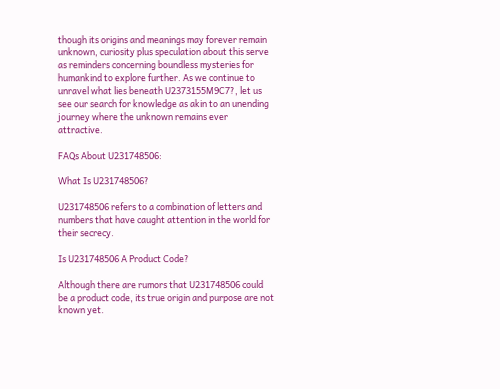though its origins and meanings may forever remain unknown, curiosity plus speculation about this serve as reminders concerning boundless mysteries for humankind to explore further. As we continue to unravel what lies beneath U2373155M9C7?, let us see our search for knowledge as akin to an unending journey where the unknown remains ever attractive.

FAQs About U231748506:

What Is U231748506?

U231748506 refers to a combination of letters and numbers that have caught attention in the world for their secrecy.

Is U231748506 A Product Code?

Although there are rumors that U231748506 could be a product code, its true origin and purpose are not known yet.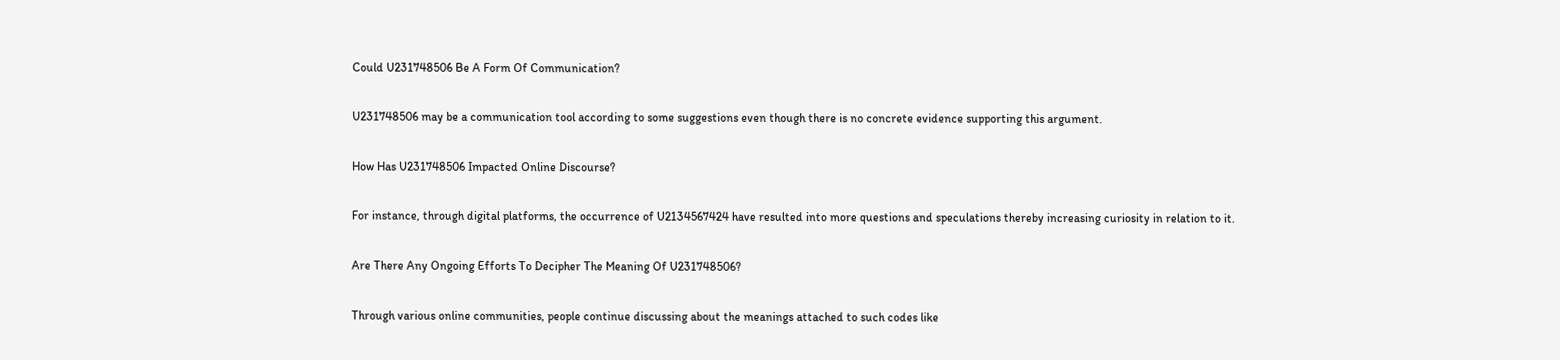Could U231748506 Be A Form Of Communication?

U231748506 may be a communication tool according to some suggestions even though there is no concrete evidence supporting this argument.

How Has U231748506 Impacted Online Discourse?

For instance, through digital platforms, the occurrence of U2134567424 have resulted into more questions and speculations thereby increasing curiosity in relation to it.

Are There Any Ongoing Efforts To Decipher The Meaning Of U231748506?

Through various online communities, people continue discussing about the meanings attached to such codes like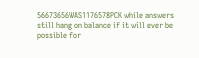56673656WAS1176578PCK while answers still hang on balance if it will ever be possible for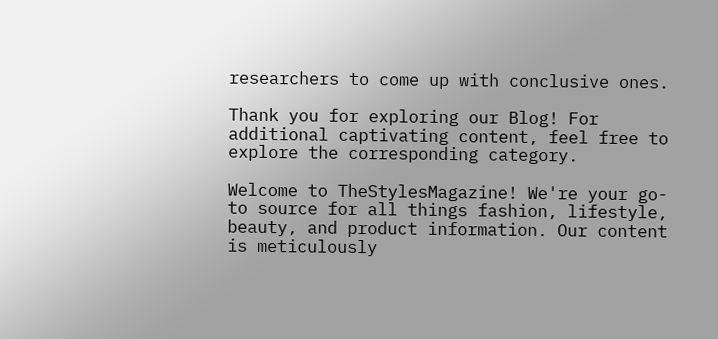researchers to come up with conclusive ones.

Thank you for exploring our Blog! For additional captivating content, feel free to explore the corresponding category.

Welcome to TheStylesMagazine! We're your go-to source for all things fashion, lifestyle, beauty, and product information. Our content is meticulously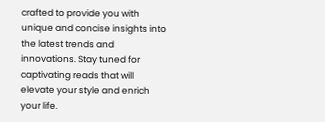crafted to provide you with unique and concise insights into the latest trends and innovations. Stay tuned for captivating reads that will elevate your style and enrich your life.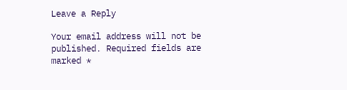Leave a Reply

Your email address will not be published. Required fields are marked *